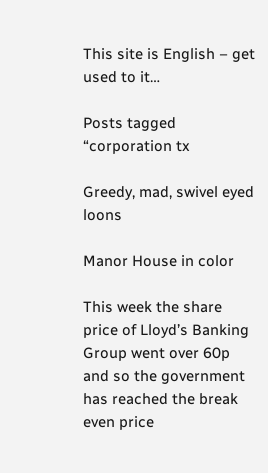This site is English – get used to it…

Posts tagged “corporation tx

Greedy, mad, swivel eyed loons

Manor House in color

This week the share price of Lloyd’s Banking Group went over 60p and so the government has reached the break even price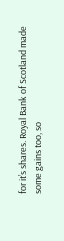for it’s shares. Royal Bank of Scotland made some gains too, so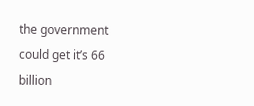the government could get it’s 66 billion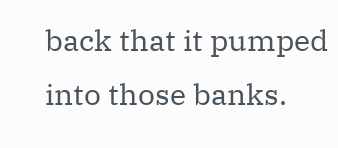back that it pumped into those banks.